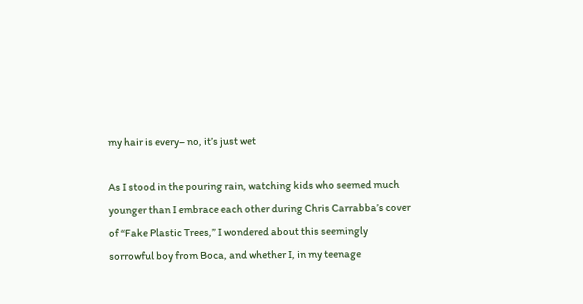my hair is every– no, it’s just wet

As I stood in the pouring rain, watching kids who seemed much younger than I embrace each other during Chris Carrabba’s cover of “Fake Plastic Trees,” I wondered about this seemingly sorrowful boy from Boca, and whether I, in my teenage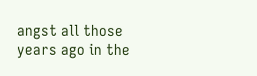angst all those years ago in the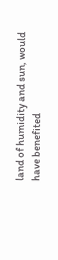land of humidity and sun, would have benefited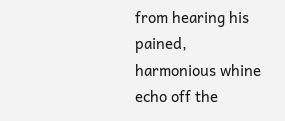from hearing his pained, harmonious whine echo off the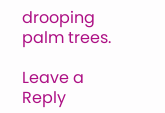drooping palm trees.

Leave a Reply